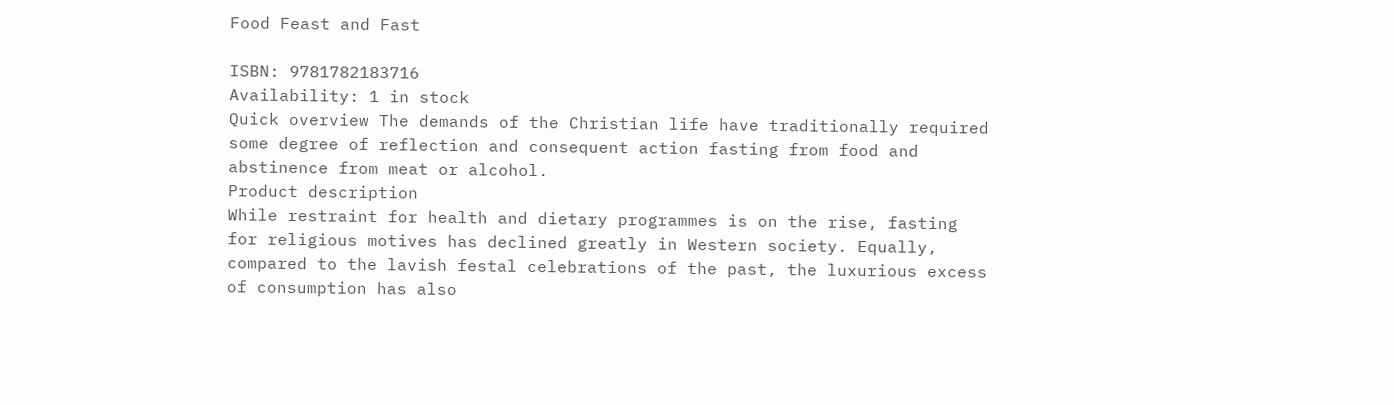Food Feast and Fast

ISBN: 9781782183716
Availability: 1 in stock
Quick overview The demands of the Christian life have traditionally required some degree of reflection and consequent action fasting from food and abstinence from meat or alcohol.
Product description
While restraint for health and dietary programmes is on the rise, fasting for religious motives has declined greatly in Western society. Equally, compared to the lavish festal celebrations of the past, the luxurious excess of consumption has also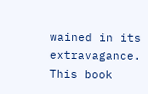wained in its extravagance. This book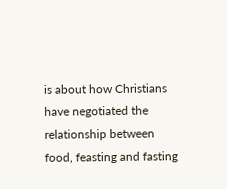is about how Christians have negotiated the relationship between food, feasting and fasting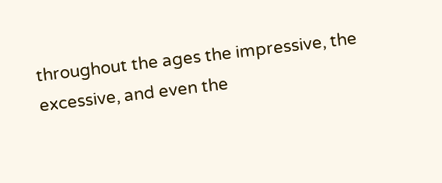throughout the ages the impressive, the excessive, and even the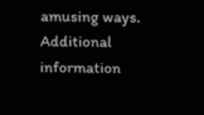amusing ways.
Additional information